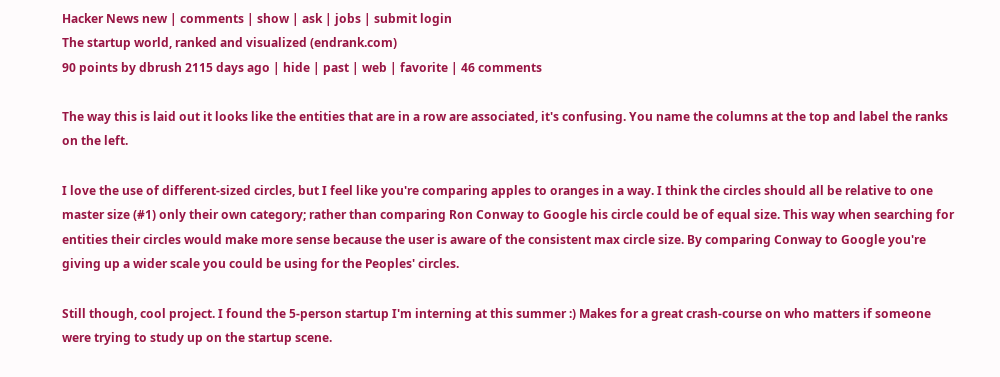Hacker News new | comments | show | ask | jobs | submit login
The startup world, ranked and visualized (endrank.com)
90 points by dbrush 2115 days ago | hide | past | web | favorite | 46 comments

The way this is laid out it looks like the entities that are in a row are associated, it's confusing. You name the columns at the top and label the ranks on the left.

I love the use of different-sized circles, but I feel like you're comparing apples to oranges in a way. I think the circles should all be relative to one master size (#1) only their own category; rather than comparing Ron Conway to Google his circle could be of equal size. This way when searching for entities their circles would make more sense because the user is aware of the consistent max circle size. By comparing Conway to Google you're giving up a wider scale you could be using for the Peoples' circles.

Still though, cool project. I found the 5-person startup I'm interning at this summer :) Makes for a great crash-course on who matters if someone were trying to study up on the startup scene.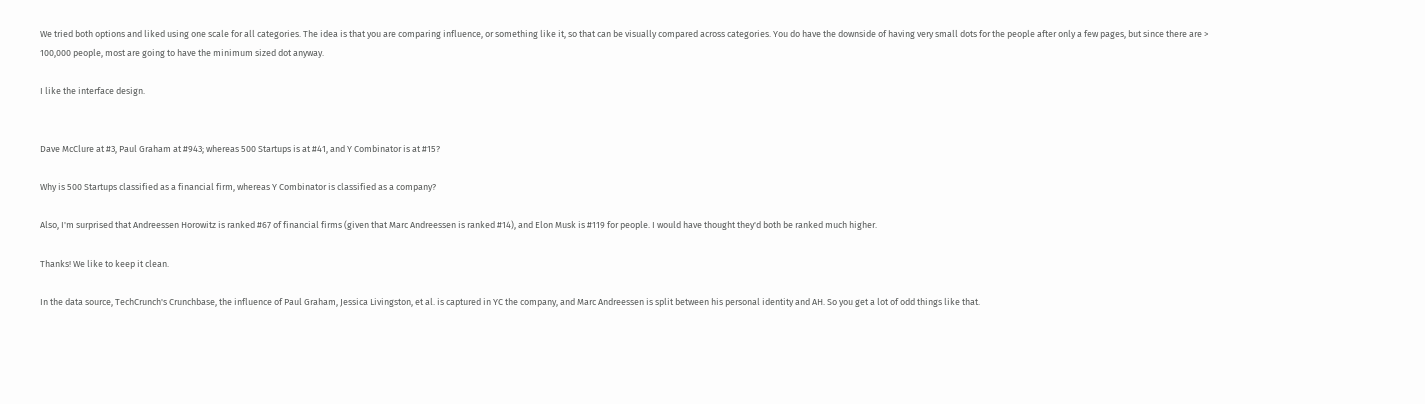We tried both options and liked using one scale for all categories. The idea is that you are comparing influence, or something like it, so that can be visually compared across categories. You do have the downside of having very small dots for the people after only a few pages, but since there are > 100,000 people, most are going to have the minimum sized dot anyway.

I like the interface design.


Dave McClure at #3, Paul Graham at #943; whereas 500 Startups is at #41, and Y Combinator is at #15?

Why is 500 Startups classified as a financial firm, whereas Y Combinator is classified as a company?

Also, I'm surprised that Andreessen Horowitz is ranked #67 of financial firms (given that Marc Andreessen is ranked #14), and Elon Musk is #119 for people. I would have thought they'd both be ranked much higher.

Thanks! We like to keep it clean.

In the data source, TechCrunch's Crunchbase, the influence of Paul Graham, Jessica Livingston, et al. is captured in YC the company, and Marc Andreessen is split between his personal identity and AH. So you get a lot of odd things like that.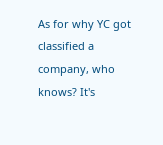As for why YC got classified a company, who knows? It's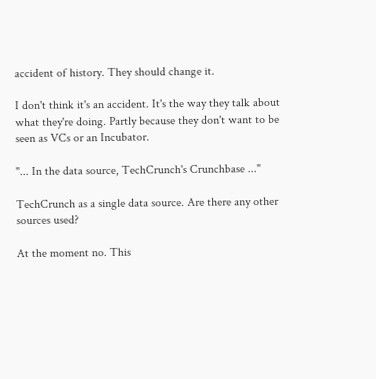accident of history. They should change it.

I don't think it's an accident. It's the way they talk about what they're doing. Partly because they don't want to be seen as VCs or an Incubator.

"... In the data source, TechCrunch's Crunchbase ..."

TechCrunch as a single data source. Are there any other sources used?

At the moment no. This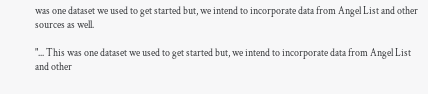was one dataset we used to get started but, we intend to incorporate data from Angel List and other sources as well.

"... This was one dataset we used to get started but, we intend to incorporate data from Angel List and other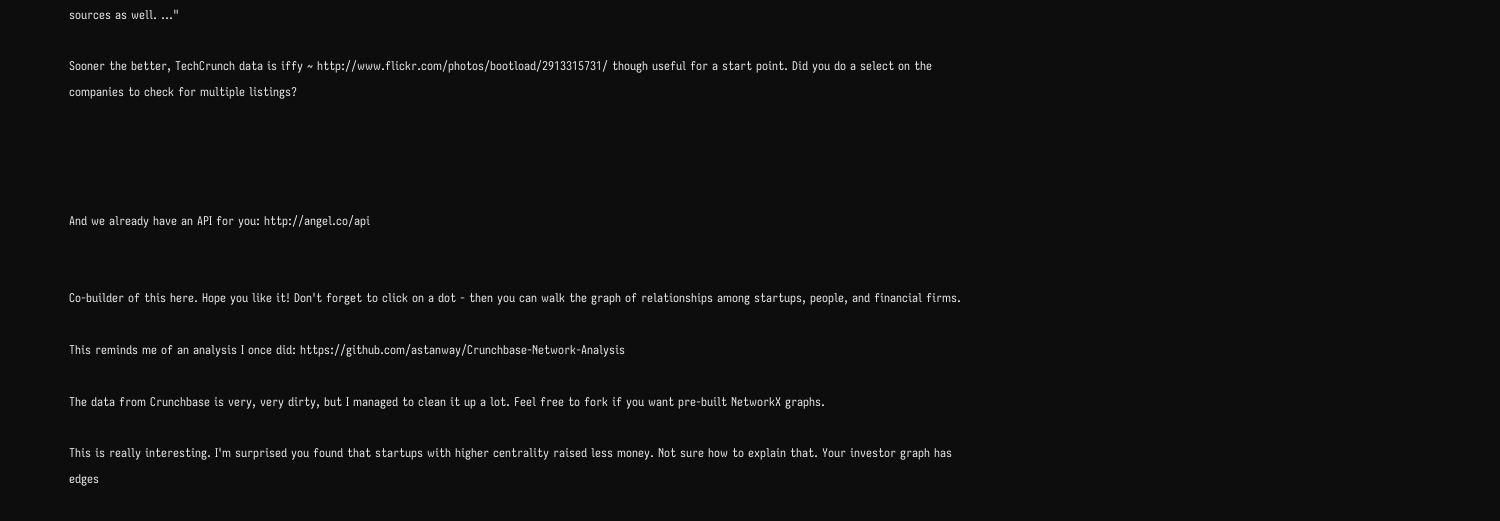sources as well. ..."

Sooner the better, TechCrunch data is iffy ~ http://www.flickr.com/photos/bootload/2913315731/ though useful for a start point. Did you do a select on the companies to check for multiple listings?




And we already have an API for you: http://angel.co/api


Co-builder of this here. Hope you like it! Don't forget to click on a dot - then you can walk the graph of relationships among startups, people, and financial firms.

This reminds me of an analysis I once did: https://github.com/astanway/Crunchbase-Network-Analysis

The data from Crunchbase is very, very dirty, but I managed to clean it up a lot. Feel free to fork if you want pre-built NetworkX graphs.

This is really interesting. I'm surprised you found that startups with higher centrality raised less money. Not sure how to explain that. Your investor graph has edges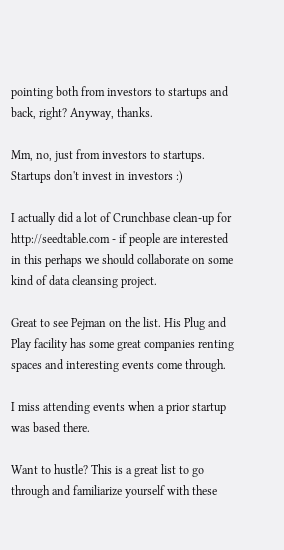pointing both from investors to startups and back, right? Anyway, thanks.

Mm, no, just from investors to startups. Startups don't invest in investors :)

I actually did a lot of Crunchbase clean-up for http://seedtable.com - if people are interested in this perhaps we should collaborate on some kind of data cleansing project.

Great to see Pejman on the list. His Plug and Play facility has some great companies renting spaces and interesting events come through.

I miss attending events when a prior startup was based there.

Want to hustle? This is a great list to go through and familiarize yourself with these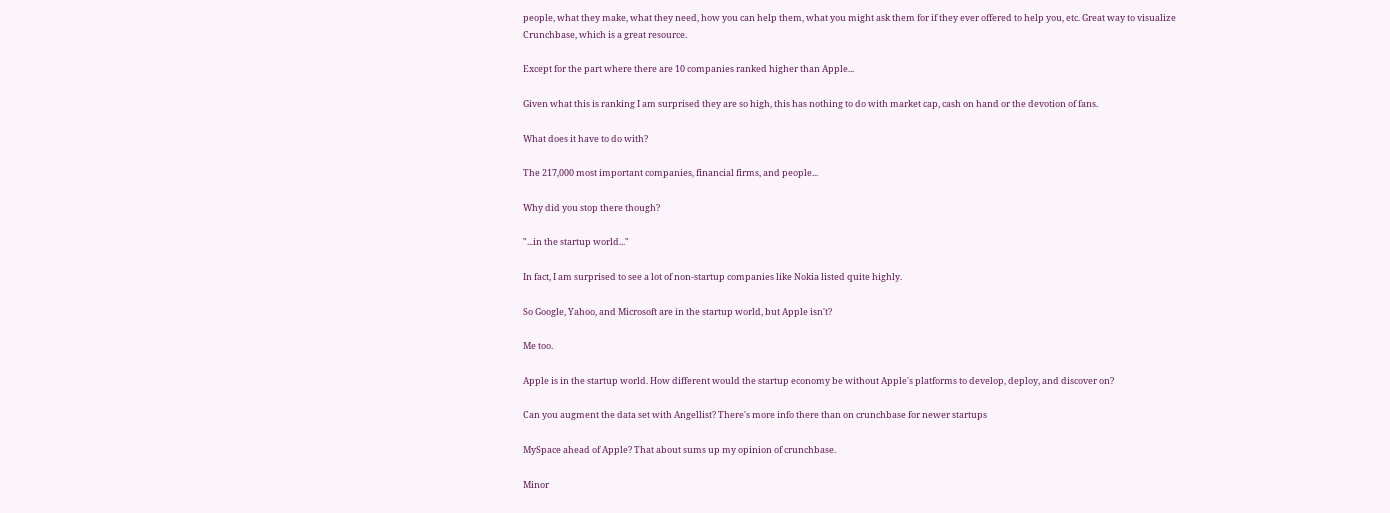people, what they make, what they need, how you can help them, what you might ask them for if they ever offered to help you, etc. Great way to visualize Crunchbase, which is a great resource.

Except for the part where there are 10 companies ranked higher than Apple...

Given what this is ranking I am surprised they are so high, this has nothing to do with market cap, cash on hand or the devotion of fans.

What does it have to do with?

The 217,000 most important companies, financial firms, and people...

Why did you stop there though?

"...in the startup world..."

In fact, I am surprised to see a lot of non-startup companies like Nokia listed quite highly.

So Google, Yahoo, and Microsoft are in the startup world, but Apple isn't?

Me too.

Apple is in the startup world. How different would the startup economy be without Apple's platforms to develop, deploy, and discover on?

Can you augment the data set with Angellist? There's more info there than on crunchbase for newer startups

MySpace ahead of Apple? That about sums up my opinion of crunchbase.

Minor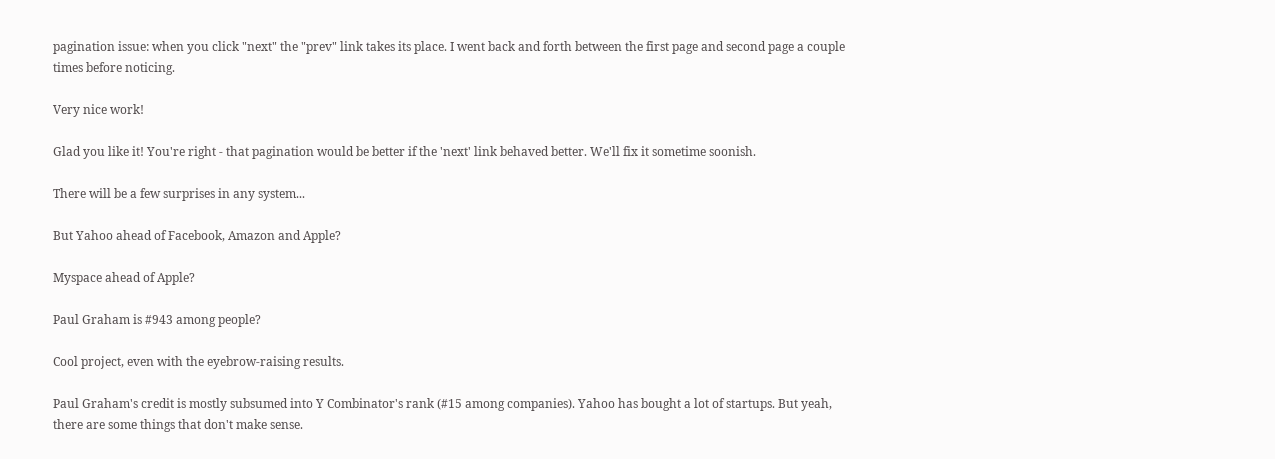pagination issue: when you click "next" the "prev" link takes its place. I went back and forth between the first page and second page a couple times before noticing.

Very nice work!

Glad you like it! You're right - that pagination would be better if the 'next' link behaved better. We'll fix it sometime soonish.

There will be a few surprises in any system...

But Yahoo ahead of Facebook, Amazon and Apple?

Myspace ahead of Apple?

Paul Graham is #943 among people?

Cool project, even with the eyebrow-raising results.

Paul Graham's credit is mostly subsumed into Y Combinator's rank (#15 among companies). Yahoo has bought a lot of startups. But yeah, there are some things that don't make sense.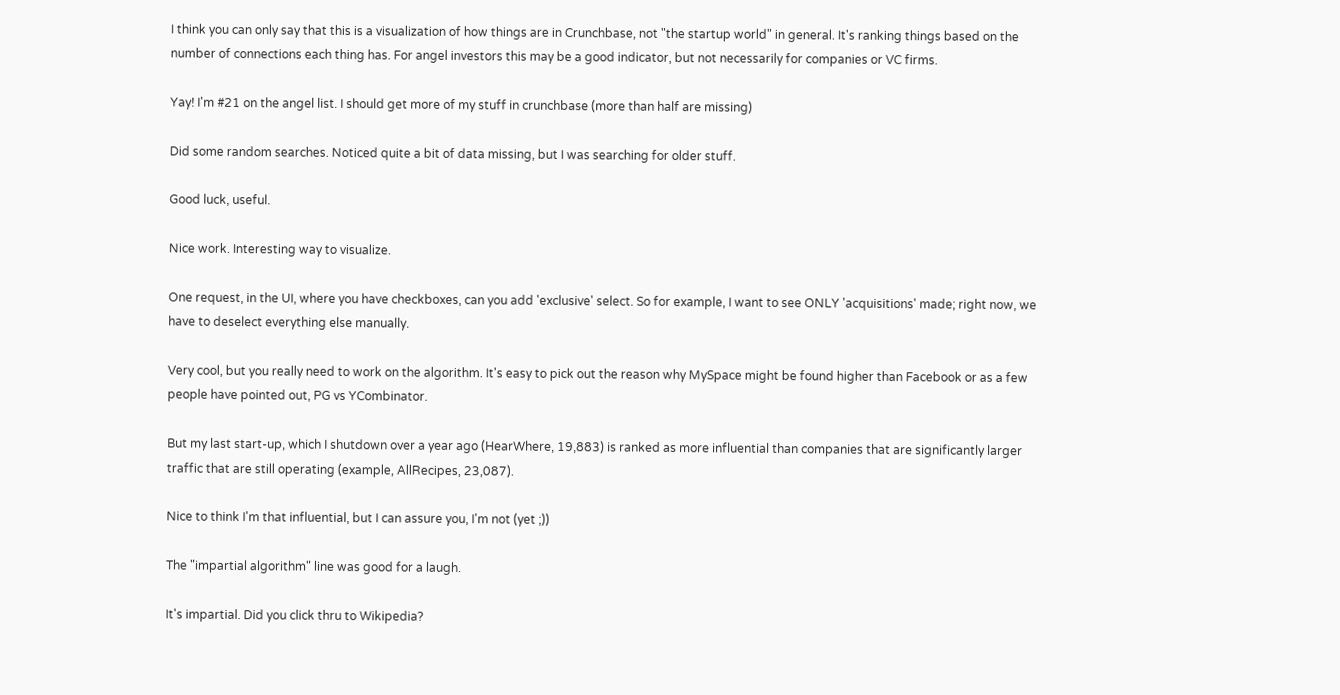I think you can only say that this is a visualization of how things are in Crunchbase, not "the startup world" in general. It's ranking things based on the number of connections each thing has. For angel investors this may be a good indicator, but not necessarily for companies or VC firms.

Yay! I'm #21 on the angel list. I should get more of my stuff in crunchbase (more than half are missing)

Did some random searches. Noticed quite a bit of data missing, but I was searching for older stuff.

Good luck, useful.

Nice work. Interesting way to visualize.

One request, in the UI, where you have checkboxes, can you add 'exclusive' select. So for example, I want to see ONLY 'acquisitions' made; right now, we have to deselect everything else manually.

Very cool, but you really need to work on the algorithm. It's easy to pick out the reason why MySpace might be found higher than Facebook or as a few people have pointed out, PG vs YCombinator.

But my last start-up, which I shutdown over a year ago (HearWhere, 19,883) is ranked as more influential than companies that are significantly larger traffic that are still operating (example, AllRecipes, 23,087).

Nice to think I'm that influential, but I can assure you, I'm not (yet ;))

The "impartial algorithm" line was good for a laugh.

It's impartial. Did you click thru to Wikipedia?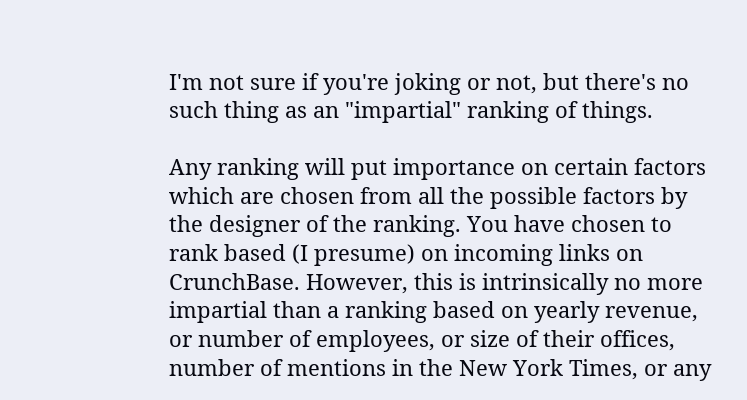I'm not sure if you're joking or not, but there's no such thing as an "impartial" ranking of things.

Any ranking will put importance on certain factors which are chosen from all the possible factors by the designer of the ranking. You have chosen to rank based (I presume) on incoming links on CrunchBase. However, this is intrinsically no more impartial than a ranking based on yearly revenue, or number of employees, or size of their offices, number of mentions in the New York Times, or any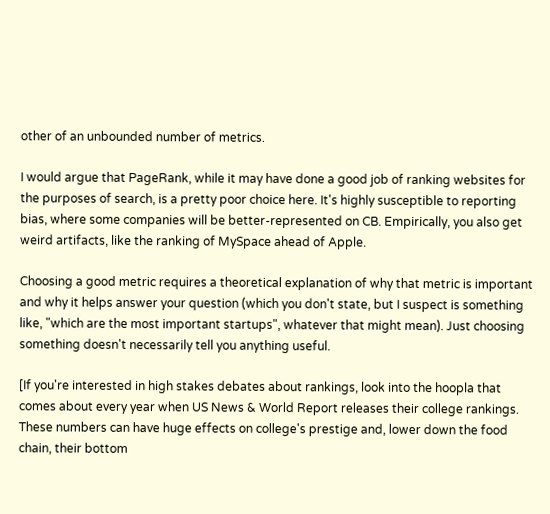other of an unbounded number of metrics.

I would argue that PageRank, while it may have done a good job of ranking websites for the purposes of search, is a pretty poor choice here. It's highly susceptible to reporting bias, where some companies will be better-represented on CB. Empirically, you also get weird artifacts, like the ranking of MySpace ahead of Apple.

Choosing a good metric requires a theoretical explanation of why that metric is important and why it helps answer your question (which you don't state, but I suspect is something like, "which are the most important startups", whatever that might mean). Just choosing something doesn't necessarily tell you anything useful.

[If you're interested in high stakes debates about rankings, look into the hoopla that comes about every year when US News & World Report releases their college rankings. These numbers can have huge effects on college's prestige and, lower down the food chain, their bottom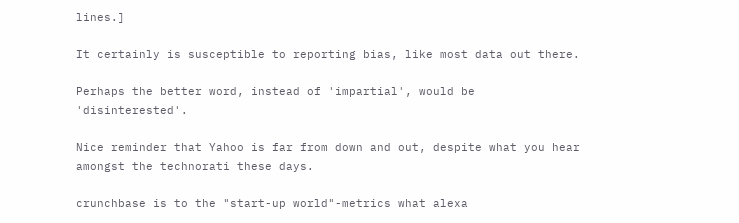lines.]

It certainly is susceptible to reporting bias, like most data out there.

Perhaps the better word, instead of 'impartial', would be 'disinterested'.

Nice reminder that Yahoo is far from down and out, despite what you hear amongst the technorati these days.

crunchbase is to the "start-up world"-metrics what alexa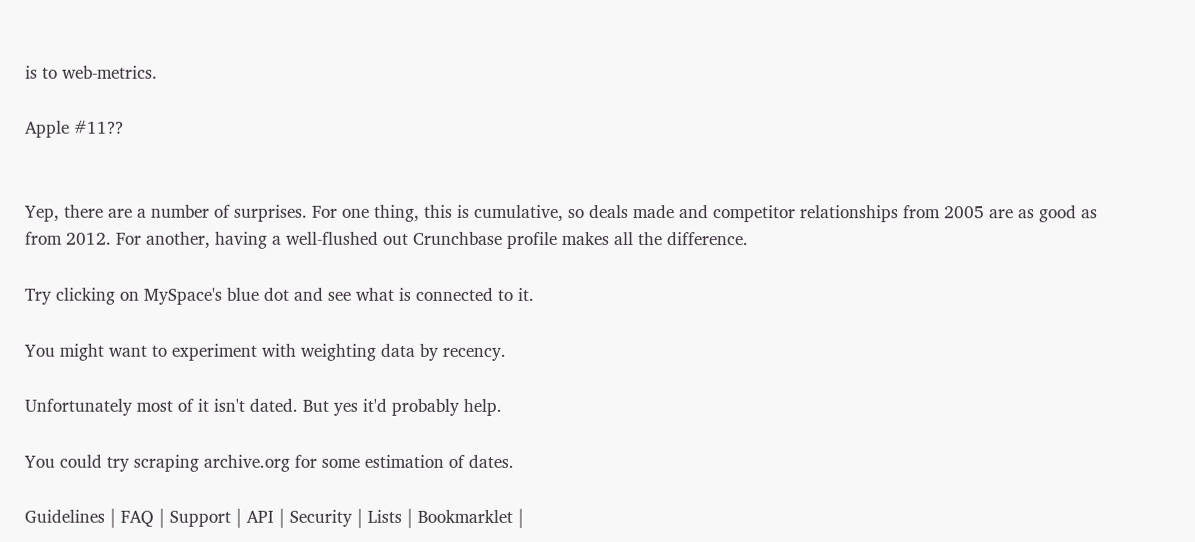is to web-metrics.

Apple #11??


Yep, there are a number of surprises. For one thing, this is cumulative, so deals made and competitor relationships from 2005 are as good as from 2012. For another, having a well-flushed out Crunchbase profile makes all the difference.

Try clicking on MySpace's blue dot and see what is connected to it.

You might want to experiment with weighting data by recency.

Unfortunately most of it isn't dated. But yes it'd probably help.

You could try scraping archive.org for some estimation of dates.

Guidelines | FAQ | Support | API | Security | Lists | Bookmarklet |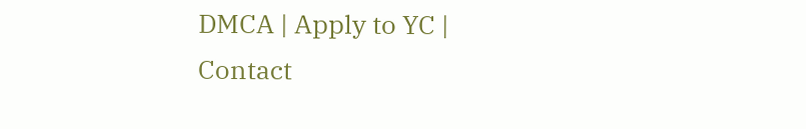DMCA | Apply to YC | Contact